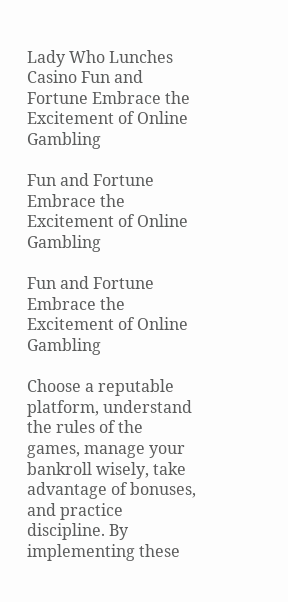Lady Who Lunches Casino Fun and Fortune Embrace the Excitement of Online Gambling

Fun and Fortune Embrace the Excitement of Online Gambling

Fun and Fortune Embrace the Excitement of Online Gambling

Choose a reputable platform, understand the rules of the games, manage your bankroll wisely, take advantage of bonuses, and practice discipline. By implementing these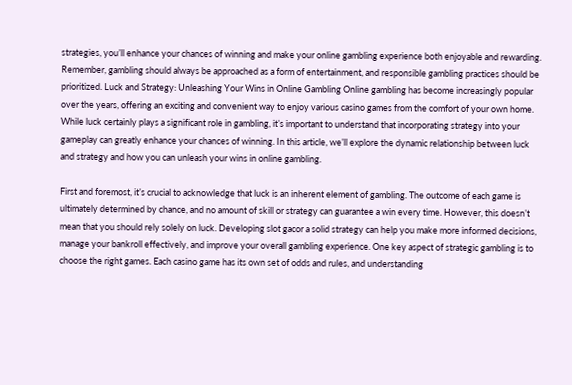strategies, you’ll enhance your chances of winning and make your online gambling experience both enjoyable and rewarding. Remember, gambling should always be approached as a form of entertainment, and responsible gambling practices should be prioritized. Luck and Strategy: Unleashing Your Wins in Online Gambling Online gambling has become increasingly popular over the years, offering an exciting and convenient way to enjoy various casino games from the comfort of your own home. While luck certainly plays a significant role in gambling, it’s important to understand that incorporating strategy into your gameplay can greatly enhance your chances of winning. In this article, we’ll explore the dynamic relationship between luck and strategy and how you can unleash your wins in online gambling.

First and foremost, it’s crucial to acknowledge that luck is an inherent element of gambling. The outcome of each game is ultimately determined by chance, and no amount of skill or strategy can guarantee a win every time. However, this doesn’t mean that you should rely solely on luck. Developing slot gacor a solid strategy can help you make more informed decisions, manage your bankroll effectively, and improve your overall gambling experience. One key aspect of strategic gambling is to choose the right games. Each casino game has its own set of odds and rules, and understanding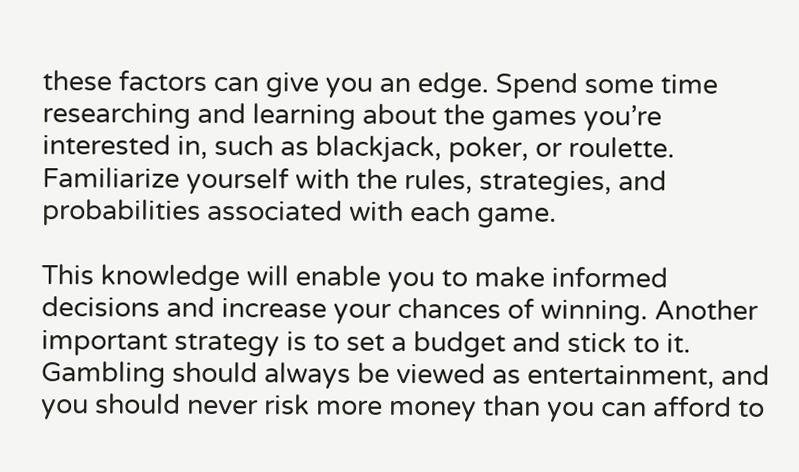these factors can give you an edge. Spend some time researching and learning about the games you’re interested in, such as blackjack, poker, or roulette. Familiarize yourself with the rules, strategies, and probabilities associated with each game.

This knowledge will enable you to make informed decisions and increase your chances of winning. Another important strategy is to set a budget and stick to it. Gambling should always be viewed as entertainment, and you should never risk more money than you can afford to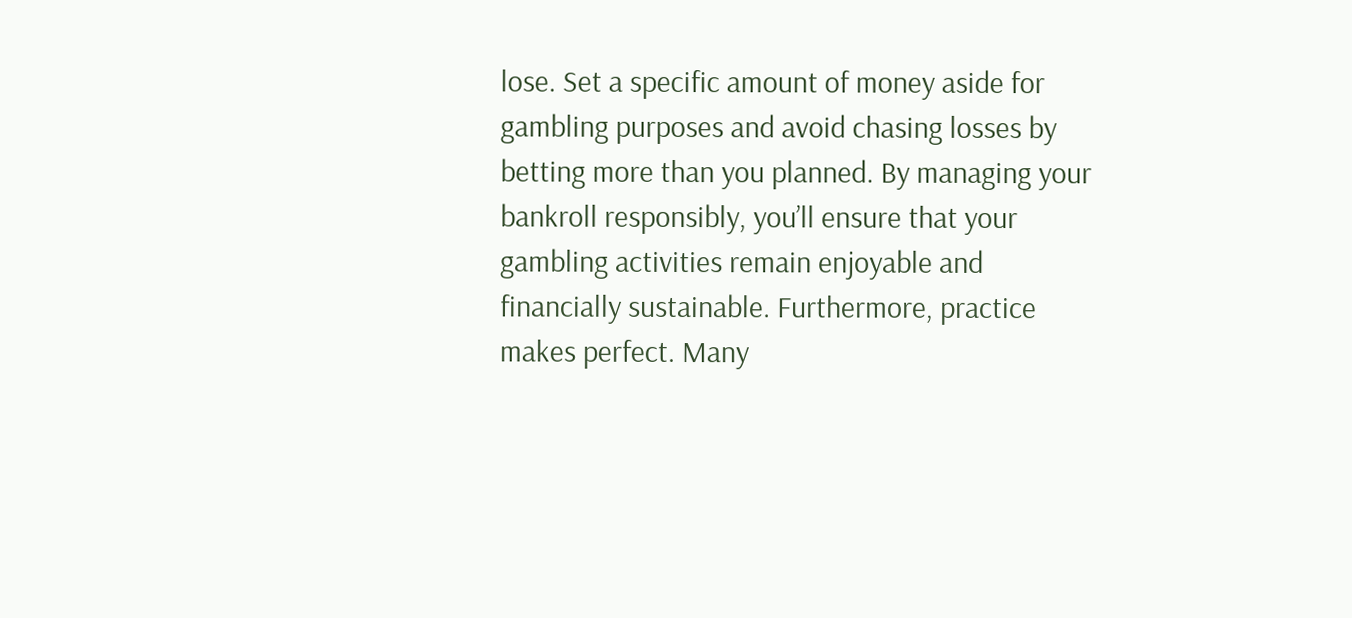lose. Set a specific amount of money aside for gambling purposes and avoid chasing losses by betting more than you planned. By managing your bankroll responsibly, you’ll ensure that your gambling activities remain enjoyable and financially sustainable. Furthermore, practice makes perfect. Many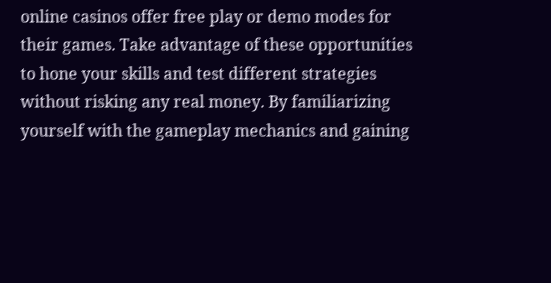online casinos offer free play or demo modes for their games. Take advantage of these opportunities to hone your skills and test different strategies without risking any real money. By familiarizing yourself with the gameplay mechanics and gaining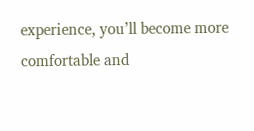experience, you’ll become more comfortable and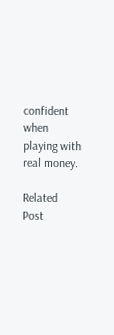confident when playing with real money.

Related Post